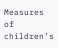Measures of children’s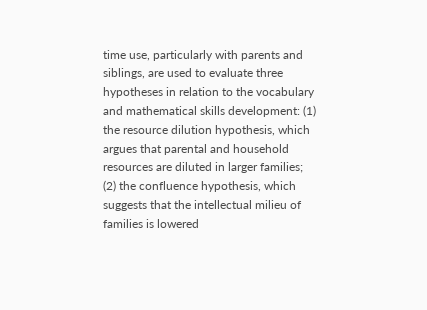time use, particularly with parents and siblings, are used to evaluate three hypotheses in relation to the vocabulary and mathematical skills development: (1) the resource dilution hypothesis, which argues that parental and household resources are diluted in larger families; (2) the confluence hypothesis, which suggests that the intellectual milieu of families is lowered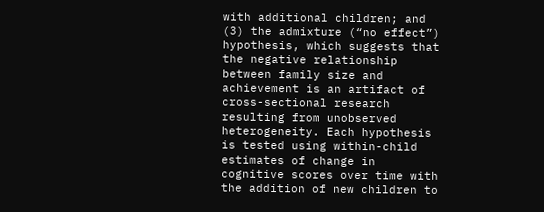with additional children; and (3) the admixture (“no effect”) hypothesis, which suggests that the negative relationship between family size and achievement is an artifact of cross-sectional research resulting from unobserved heterogeneity. Each hypothesis is tested using within-child estimates of change in cognitive scores over time with the addition of new children to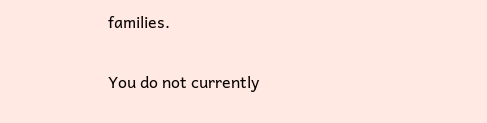families.

You do not currently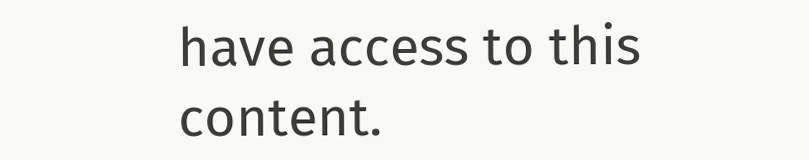have access to this content.